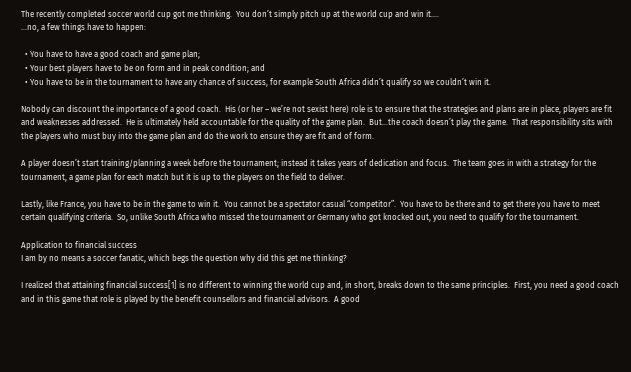The recently completed soccer world cup got me thinking.  You don’t simply pitch up at the world cup and win it….
…no, a few things have to happen:

  • You have to have a good coach and game plan;
  • Your best players have to be on form and in peak condition; and
  • You have to be in the tournament to have any chance of success, for example South Africa didn’t qualify so we couldn’t win it.

Nobody can discount the importance of a good coach.  His (or her – we’re not sexist here) role is to ensure that the strategies and plans are in place, players are fit and weaknesses addressed.  He is ultimately held accountable for the quality of the game plan.  But…the coach doesn’t play the game.  That responsibility sits with the players who must buy into the game plan and do the work to ensure they are fit and of form.

A player doesn’t start training/planning a week before the tournament; instead it takes years of dedication and focus.  The team goes in with a strategy for the tournament, a game plan for each match but it is up to the players on the field to deliver.

Lastly, like France, you have to be in the game to win it.  You cannot be a spectator casual “competitor”.  You have to be there and to get there you have to meet certain qualifying criteria.  So, unlike South Africa who missed the tournament or Germany who got knocked out, you need to qualify for the tournament.

Application to financial success
I am by no means a soccer fanatic, which begs the question why did this get me thinking?

I realized that attaining financial success[1] is no different to winning the world cup and, in short, breaks down to the same principles.  First, you need a good coach and in this game that role is played by the benefit counsellors and financial advisors.  A good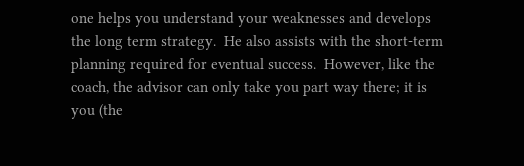one helps you understand your weaknesses and develops the long term strategy.  He also assists with the short-term planning required for eventual success.  However, like the coach, the advisor can only take you part way there; it is you (the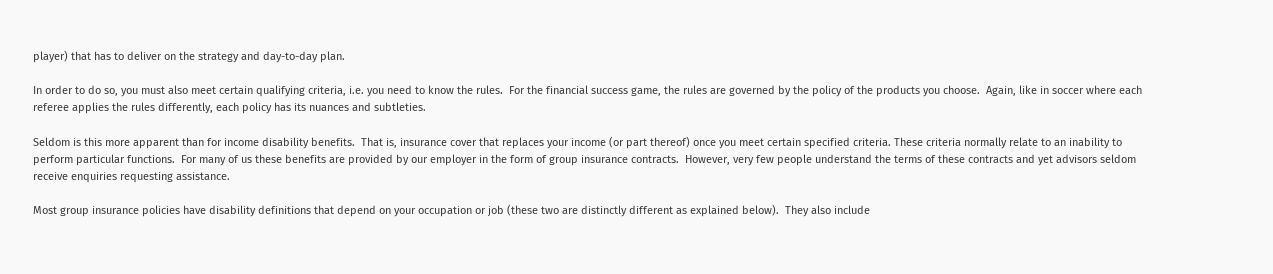player) that has to deliver on the strategy and day-to-day plan.

In order to do so, you must also meet certain qualifying criteria, i.e. you need to know the rules.  For the financial success game, the rules are governed by the policy of the products you choose.  Again, like in soccer where each referee applies the rules differently, each policy has its nuances and subtleties.

Seldom is this more apparent than for income disability benefits.  That is, insurance cover that replaces your income (or part thereof) once you meet certain specified criteria. These criteria normally relate to an inability to perform particular functions.  For many of us these benefits are provided by our employer in the form of group insurance contracts.  However, very few people understand the terms of these contracts and yet advisors seldom receive enquiries requesting assistance.

Most group insurance policies have disability definitions that depend on your occupation or job (these two are distinctly different as explained below).  They also include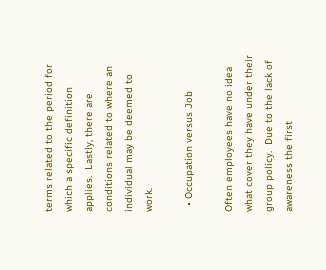terms related to the period for which a specific definition applies.  Lastly, there are conditions related to where an individual may be deemed to work.

  • Occupation versus Job

Often employees have no idea what cover they have under their group policy.  Due to the lack of awareness the first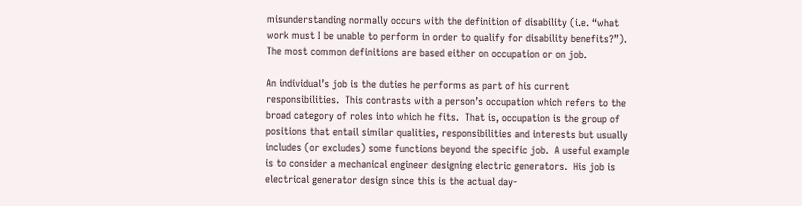misunderstanding normally occurs with the definition of disability (i.e. “what work must I be unable to perform in order to qualify for disability benefits?”).  The most common definitions are based either on occupation or on job.

An individual’s job is the duties he performs as part of his current responsibilities.  This contrasts with a person’s occupation which refers to the broad category of roles into which he fits.  That is, occupation is the group of positions that entail similar qualities, responsibilities and interests but usually includes (or excludes) some functions beyond the specific job.  A useful example is to consider a mechanical engineer designing electric generators.  His job is electrical generator design since this is the actual day-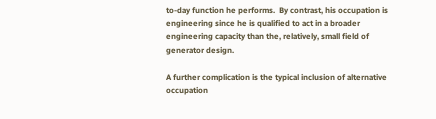to-day function he performs.  By contrast, his occupation is engineering since he is qualified to act in a broader engineering capacity than the, relatively, small field of generator design.

A further complication is the typical inclusion of alternative occupation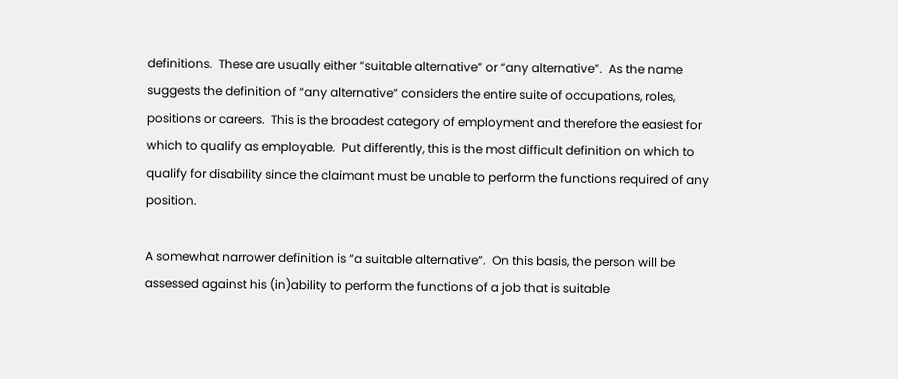definitions.  These are usually either “suitable alternative” or “any alternative”.  As the name suggests the definition of “any alternative” considers the entire suite of occupations, roles, positions or careers.  This is the broadest category of employment and therefore the easiest for which to qualify as employable.  Put differently, this is the most difficult definition on which to qualify for disability since the claimant must be unable to perform the functions required of any position.

A somewhat narrower definition is “a suitable alternative”.  On this basis, the person will be assessed against his (in)ability to perform the functions of a job that is suitable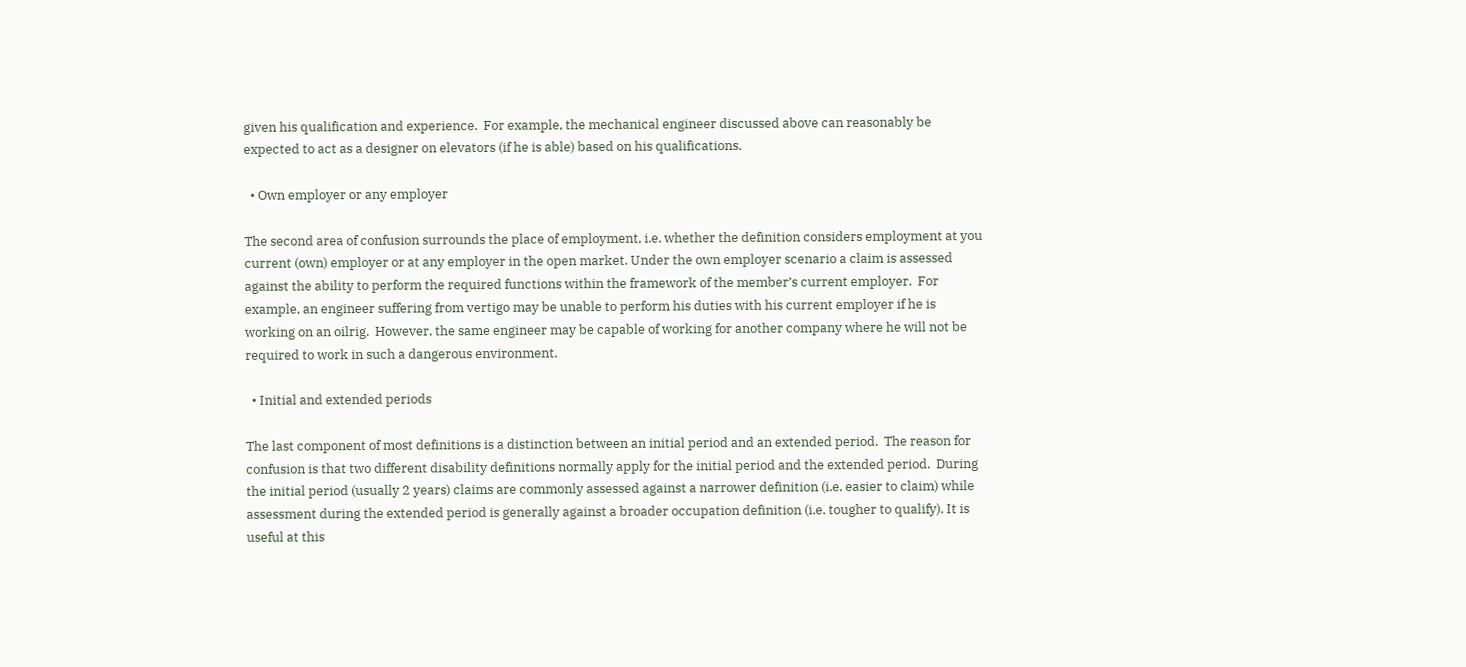given his qualification and experience.  For example, the mechanical engineer discussed above can reasonably be expected to act as a designer on elevators (if he is able) based on his qualifications.

  • Own employer or any employer

The second area of confusion surrounds the place of employment, i.e. whether the definition considers employment at you current (own) employer or at any employer in the open market. Under the own employer scenario a claim is assessed against the ability to perform the required functions within the framework of the member’s current employer.  For example, an engineer suffering from vertigo may be unable to perform his duties with his current employer if he is working on an oilrig.  However, the same engineer may be capable of working for another company where he will not be required to work in such a dangerous environment.

  • Initial and extended periods

The last component of most definitions is a distinction between an initial period and an extended period.  The reason for confusion is that two different disability definitions normally apply for the initial period and the extended period.  During the initial period (usually 2 years) claims are commonly assessed against a narrower definition (i.e. easier to claim) while assessment during the extended period is generally against a broader occupation definition (i.e. tougher to qualify). It is useful at this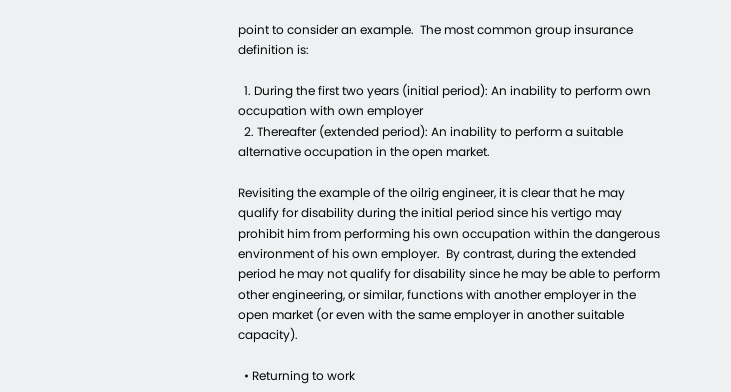point to consider an example.  The most common group insurance definition is:

  1. During the first two years (initial period): An inability to perform own occupation with own employer
  2. Thereafter (extended period): An inability to perform a suitable alternative occupation in the open market.

Revisiting the example of the oilrig engineer, it is clear that he may qualify for disability during the initial period since his vertigo may prohibit him from performing his own occupation within the dangerous environment of his own employer.  By contrast, during the extended period he may not qualify for disability since he may be able to perform other engineering, or similar, functions with another employer in the open market (or even with the same employer in another suitable capacity).

  • Returning to work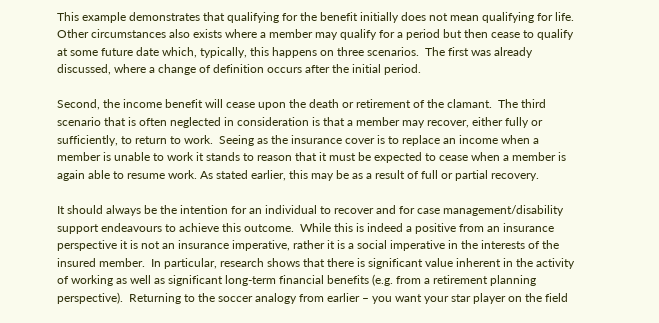This example demonstrates that qualifying for the benefit initially does not mean qualifying for life.  Other circumstances also exists where a member may qualify for a period but then cease to qualify at some future date which, typically, this happens on three scenarios.  The first was already discussed, where a change of definition occurs after the initial period.

Second, the income benefit will cease upon the death or retirement of the clamant.  The third scenario that is often neglected in consideration is that a member may recover, either fully or sufficiently, to return to work.  Seeing as the insurance cover is to replace an income when a member is unable to work it stands to reason that it must be expected to cease when a member is again able to resume work. As stated earlier, this may be as a result of full or partial recovery.

It should always be the intention for an individual to recover and for case management/disability support endeavours to achieve this outcome.  While this is indeed a positive from an insurance perspective it is not an insurance imperative, rather it is a social imperative in the interests of the insured member.  In particular, research shows that there is significant value inherent in the activity of working as well as significant long-term financial benefits (e.g. from a retirement planning perspective).  Returning to the soccer analogy from earlier – you want your star player on the field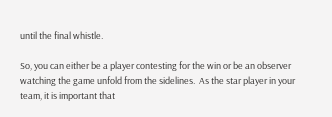until the final whistle.

So, you can either be a player contesting for the win or be an observer watching the game unfold from the sidelines.  As the star player in your team, it is important that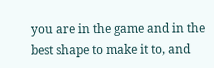you are in the game and in the best shape to make it to, and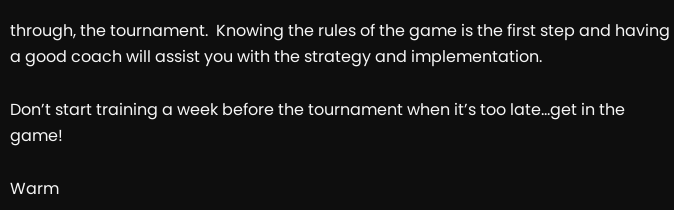through, the tournament.  Knowing the rules of the game is the first step and having a good coach will assist you with the strategy and implementation.

Don’t start training a week before the tournament when it’s too late…get in the game!

Warm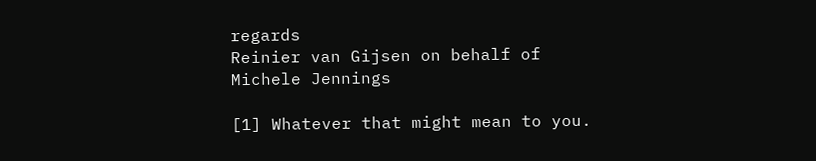regards
Reinier van Gijsen on behalf of Michele Jennings

[1] Whatever that might mean to you.